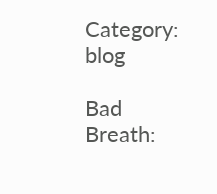Category: blog

Bad Breath: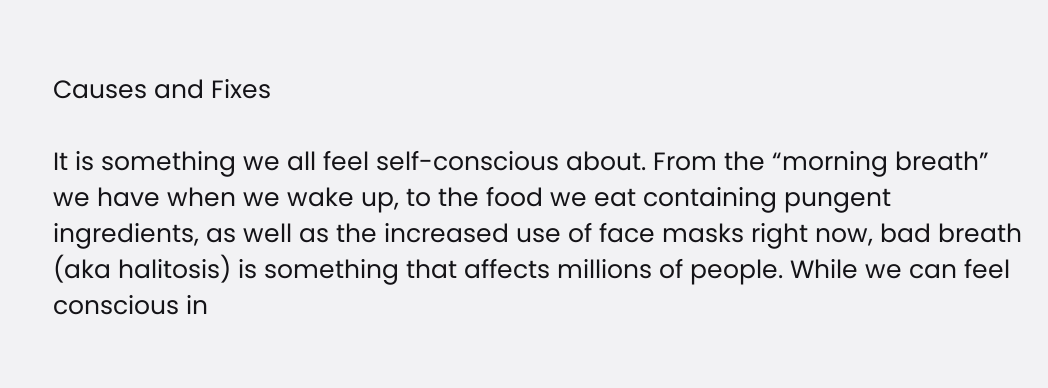Causes and Fixes

It is something we all feel self-conscious about. From the “morning breath” we have when we wake up, to the food we eat containing pungent ingredients, as well as the increased use of face masks right now, bad breath (aka halitosis) is something that affects millions of people. While we can feel conscious in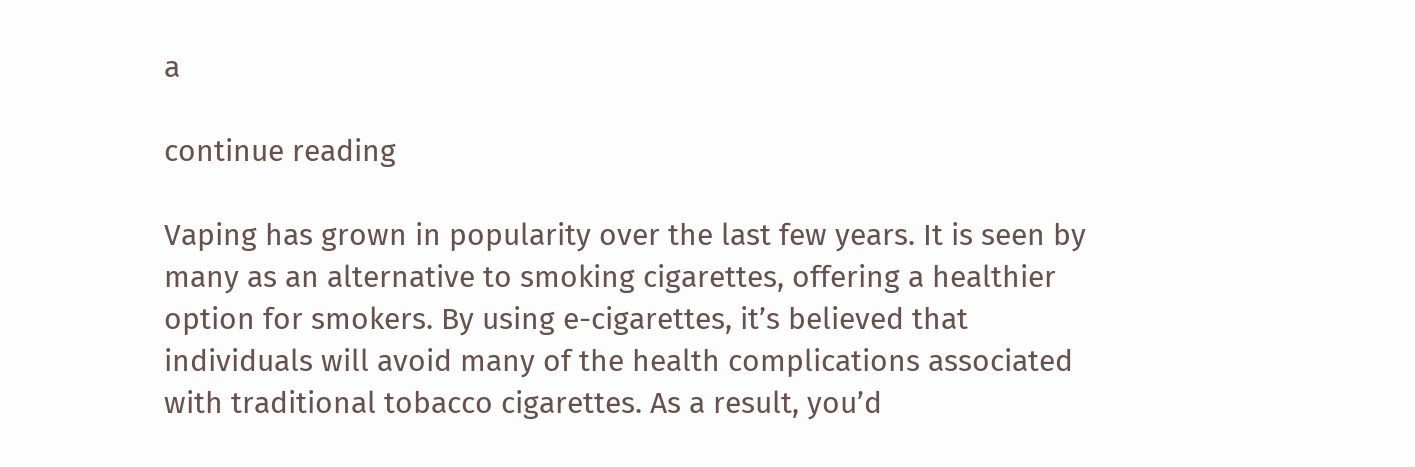a

continue reading

Vaping has grown in popularity over the last few years. It is seen by many as an alternative to smoking cigarettes, offering a healthier option for smokers. By using e-cigarettes, it’s believed that individuals will avoid many of the health complications associated with traditional tobacco cigarettes. As a result, you’d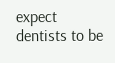expect dentists to be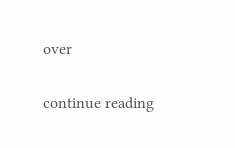over

continue reading